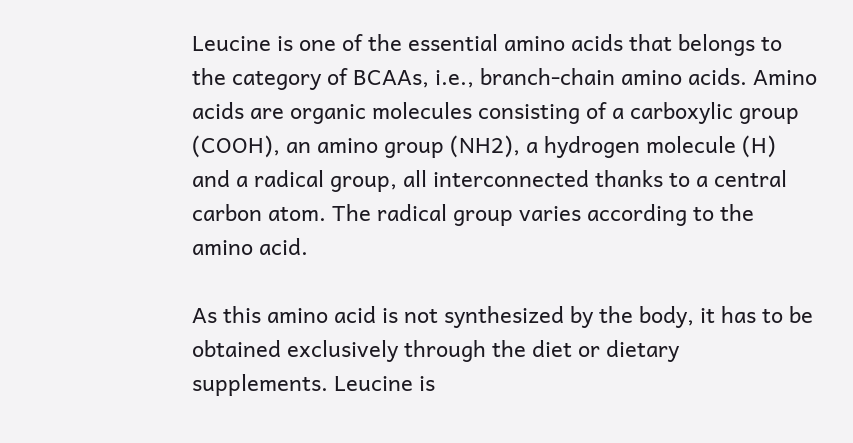Leucine is one of the essential amino acids that belongs to the category of BCAAs, i.e., branch-chain amino acids. Amino acids are organic molecules consisting of a carboxylic group (COOH), an amino group (NH2), a hydrogen molecule (H) and a radical group, all interconnected thanks to a central carbon atom. The radical group varies according to the amino acid.

As this amino acid is not synthesized by the body, it has to be obtained exclusively through the diet or dietary supplements. Leucine is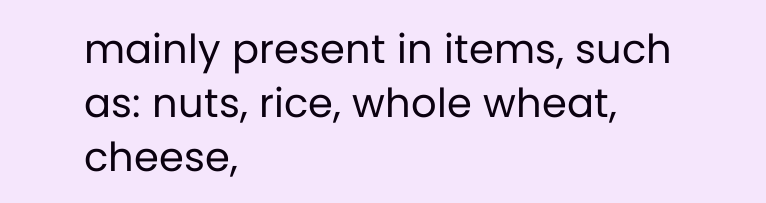mainly present in items, such as: nuts, rice, whole wheat, cheese,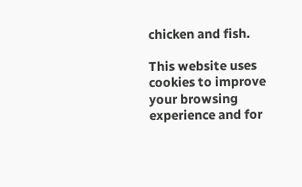chicken and fish.

This website uses cookies to improve your browsing experience and for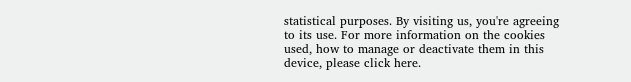statistical purposes. By visiting us, you're agreeing to its use. For more information on the cookies used, how to manage or deactivate them in this device, please click here.